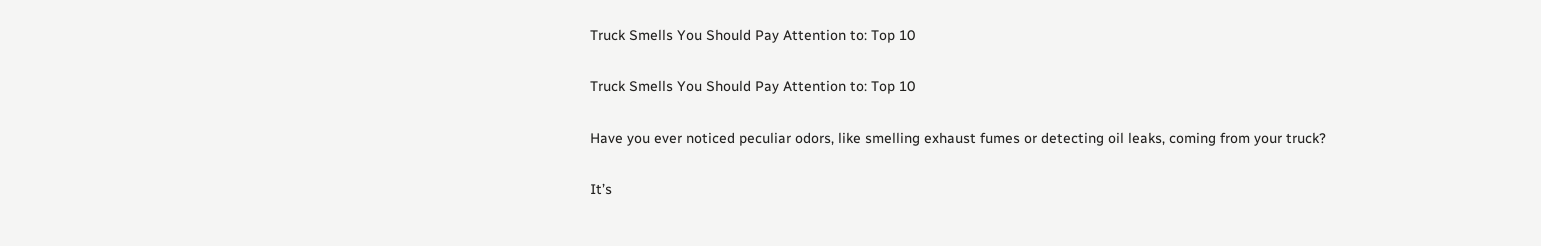Truck Smells You Should Pay Attention to: Top 10

Truck Smells You Should Pay Attention to: Top 10

Have you ever noticed peculiar odors, like smelling exhaust fumes or detecting oil leaks, coming from your truck?

It’s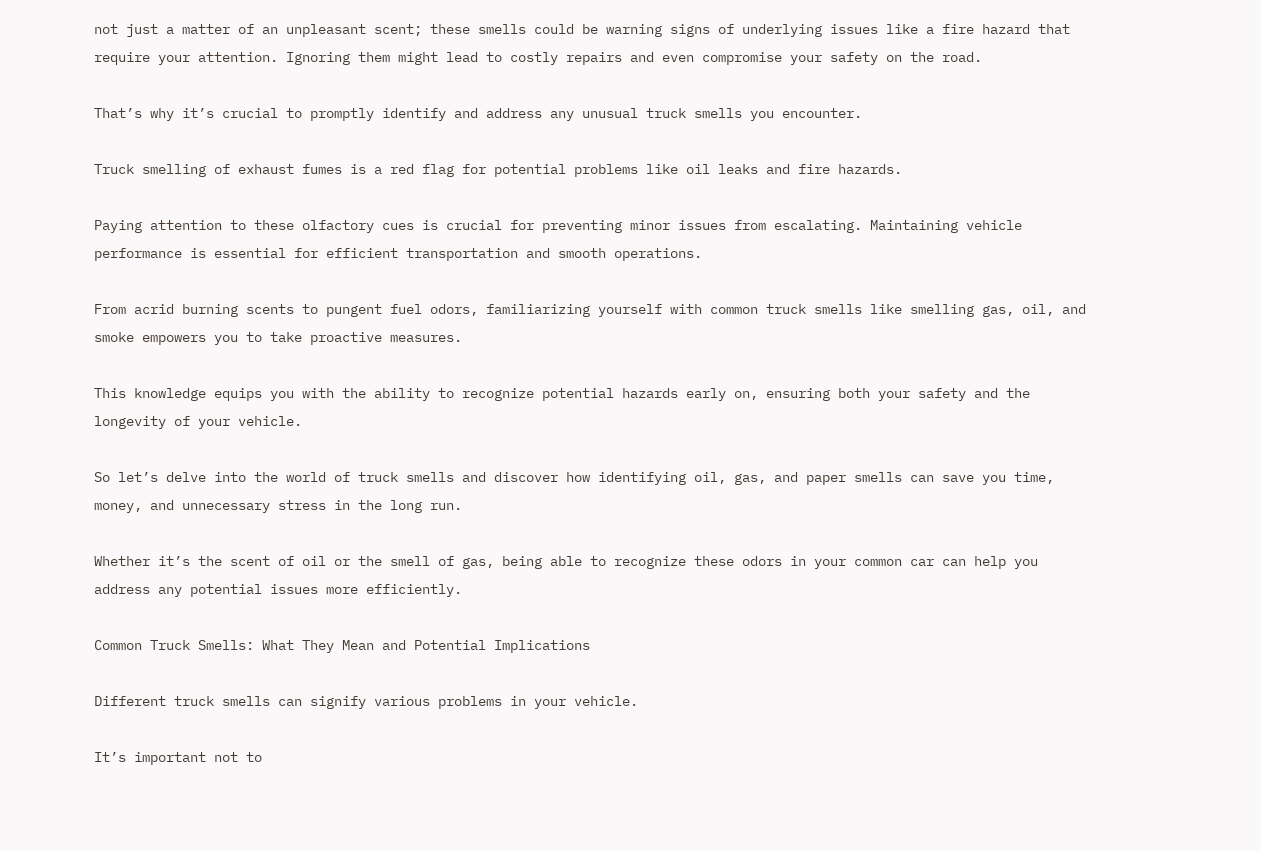not just a matter of an unpleasant scent; these smells could be warning signs of underlying issues like a fire hazard that require your attention. Ignoring them might lead to costly repairs and even compromise your safety on the road.

That’s why it’s crucial to promptly identify and address any unusual truck smells you encounter.

Truck smelling of exhaust fumes is a red flag for potential problems like oil leaks and fire hazards.

Paying attention to these olfactory cues is crucial for preventing minor issues from escalating. Maintaining vehicle performance is essential for efficient transportation and smooth operations.

From acrid burning scents to pungent fuel odors, familiarizing yourself with common truck smells like smelling gas, oil, and smoke empowers you to take proactive measures.

This knowledge equips you with the ability to recognize potential hazards early on, ensuring both your safety and the longevity of your vehicle.

So let’s delve into the world of truck smells and discover how identifying oil, gas, and paper smells can save you time, money, and unnecessary stress in the long run.

Whether it’s the scent of oil or the smell of gas, being able to recognize these odors in your common car can help you address any potential issues more efficiently.

Common Truck Smells: What They Mean and Potential Implications

Different truck smells can signify various problems in your vehicle.

It’s important not to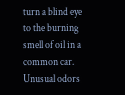turn a blind eye to the burning smell of oil in a common car. Unusual odors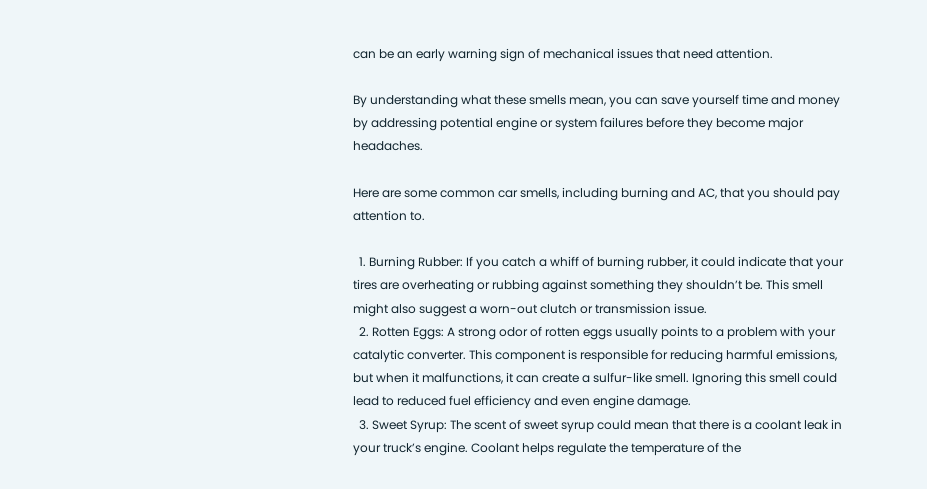can be an early warning sign of mechanical issues that need attention.

By understanding what these smells mean, you can save yourself time and money by addressing potential engine or system failures before they become major headaches.

Here are some common car smells, including burning and AC, that you should pay attention to.

  1. Burning Rubber: If you catch a whiff of burning rubber, it could indicate that your tires are overheating or rubbing against something they shouldn’t be. This smell might also suggest a worn-out clutch or transmission issue.
  2. Rotten Eggs: A strong odor of rotten eggs usually points to a problem with your catalytic converter. This component is responsible for reducing harmful emissions, but when it malfunctions, it can create a sulfur-like smell. Ignoring this smell could lead to reduced fuel efficiency and even engine damage.
  3. Sweet Syrup: The scent of sweet syrup could mean that there is a coolant leak in your truck’s engine. Coolant helps regulate the temperature of the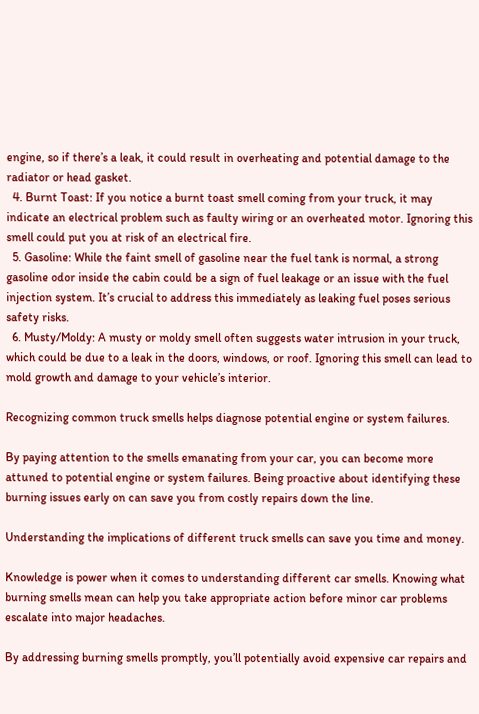engine, so if there’s a leak, it could result in overheating and potential damage to the radiator or head gasket.
  4. Burnt Toast: If you notice a burnt toast smell coming from your truck, it may indicate an electrical problem such as faulty wiring or an overheated motor. Ignoring this smell could put you at risk of an electrical fire.
  5. Gasoline: While the faint smell of gasoline near the fuel tank is normal, a strong gasoline odor inside the cabin could be a sign of fuel leakage or an issue with the fuel injection system. It’s crucial to address this immediately as leaking fuel poses serious safety risks.
  6. Musty/Moldy: A musty or moldy smell often suggests water intrusion in your truck, which could be due to a leak in the doors, windows, or roof. Ignoring this smell can lead to mold growth and damage to your vehicle’s interior.

Recognizing common truck smells helps diagnose potential engine or system failures.

By paying attention to the smells emanating from your car, you can become more attuned to potential engine or system failures. Being proactive about identifying these burning issues early on can save you from costly repairs down the line.

Understanding the implications of different truck smells can save you time and money.

Knowledge is power when it comes to understanding different car smells. Knowing what burning smells mean can help you take appropriate action before minor car problems escalate into major headaches.

By addressing burning smells promptly, you’ll potentially avoid expensive car repairs and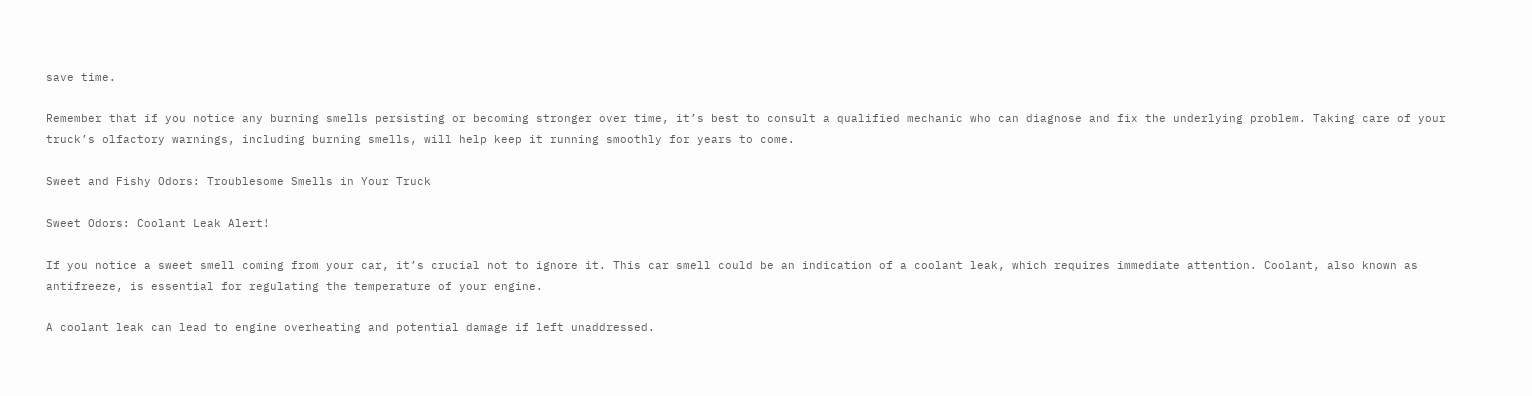save time.

Remember that if you notice any burning smells persisting or becoming stronger over time, it’s best to consult a qualified mechanic who can diagnose and fix the underlying problem. Taking care of your truck’s olfactory warnings, including burning smells, will help keep it running smoothly for years to come.

Sweet and Fishy Odors: Troublesome Smells in Your Truck

Sweet Odors: Coolant Leak Alert!

If you notice a sweet smell coming from your car, it’s crucial not to ignore it. This car smell could be an indication of a coolant leak, which requires immediate attention. Coolant, also known as antifreeze, is essential for regulating the temperature of your engine.

A coolant leak can lead to engine overheating and potential damage if left unaddressed.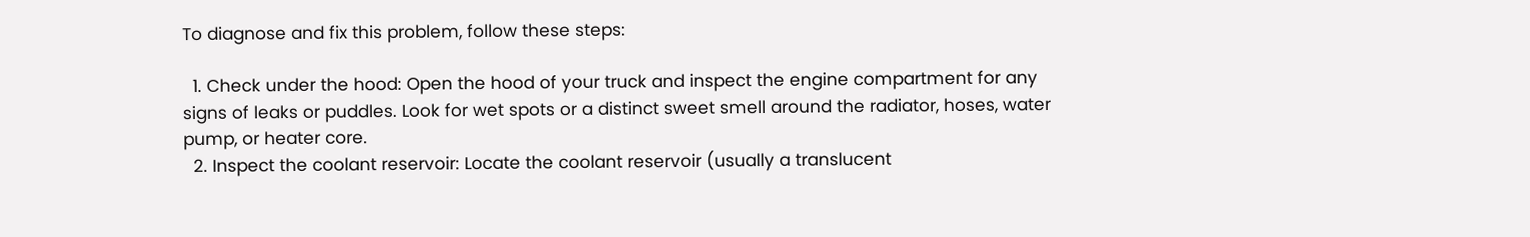To diagnose and fix this problem, follow these steps:

  1. Check under the hood: Open the hood of your truck and inspect the engine compartment for any signs of leaks or puddles. Look for wet spots or a distinct sweet smell around the radiator, hoses, water pump, or heater core.
  2. Inspect the coolant reservoir: Locate the coolant reservoir (usually a translucent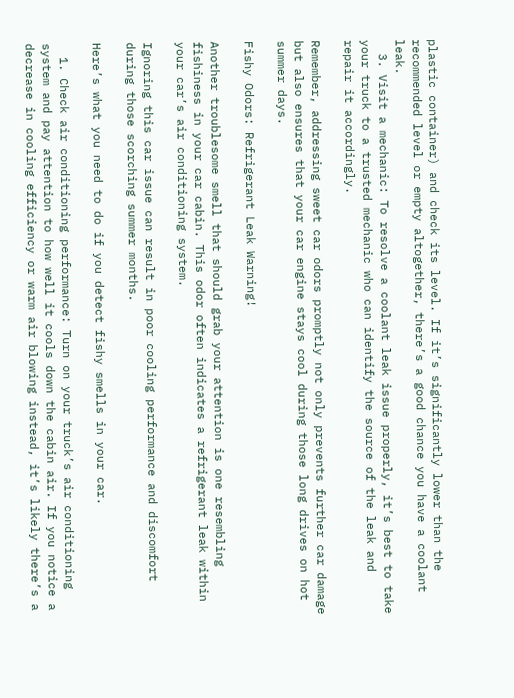plastic container) and check its level. If it’s significantly lower than the recommended level or empty altogether, there’s a good chance you have a coolant leak.
  3. Visit a mechanic: To resolve a coolant leak issue properly, it’s best to take your truck to a trusted mechanic who can identify the source of the leak and repair it accordingly.

Remember, addressing sweet car odors promptly not only prevents further car damage but also ensures that your car engine stays cool during those long drives on hot summer days.

Fishy Odors: Refrigerant Leak Warning!

Another troublesome smell that should grab your attention is one resembling fishiness in your car cabin. This odor often indicates a refrigerant leak within your car’s air conditioning system.

Ignoring this car issue can result in poor cooling performance and discomfort during those scorching summer months.

Here’s what you need to do if you detect fishy smells in your car.

  1. Check air conditioning performance: Turn on your truck’s air conditioning system and pay attention to how well it cools down the cabin air. If you notice a decrease in cooling efficiency or warm air blowing instead, it’s likely there’s a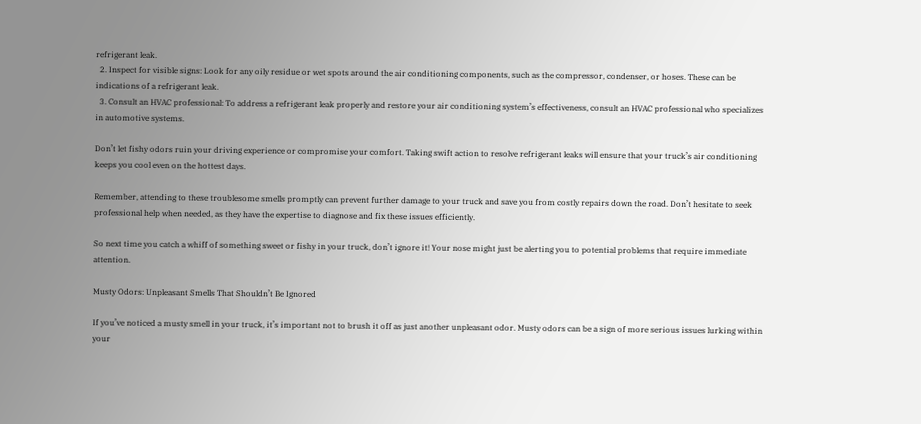refrigerant leak.
  2. Inspect for visible signs: Look for any oily residue or wet spots around the air conditioning components, such as the compressor, condenser, or hoses. These can be indications of a refrigerant leak.
  3. Consult an HVAC professional: To address a refrigerant leak properly and restore your air conditioning system’s effectiveness, consult an HVAC professional who specializes in automotive systems.

Don’t let fishy odors ruin your driving experience or compromise your comfort. Taking swift action to resolve refrigerant leaks will ensure that your truck’s air conditioning keeps you cool even on the hottest days.

Remember, attending to these troublesome smells promptly can prevent further damage to your truck and save you from costly repairs down the road. Don’t hesitate to seek professional help when needed, as they have the expertise to diagnose and fix these issues efficiently.

So next time you catch a whiff of something sweet or fishy in your truck, don’t ignore it! Your nose might just be alerting you to potential problems that require immediate attention.

Musty Odors: Unpleasant Smells That Shouldn’t Be Ignored

If you’ve noticed a musty smell in your truck, it’s important not to brush it off as just another unpleasant odor. Musty odors can be a sign of more serious issues lurking within your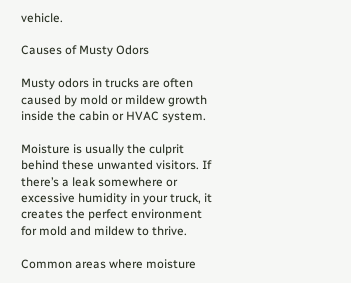vehicle.

Causes of Musty Odors

Musty odors in trucks are often caused by mold or mildew growth inside the cabin or HVAC system.

Moisture is usually the culprit behind these unwanted visitors. If there’s a leak somewhere or excessive humidity in your truck, it creates the perfect environment for mold and mildew to thrive.

Common areas where moisture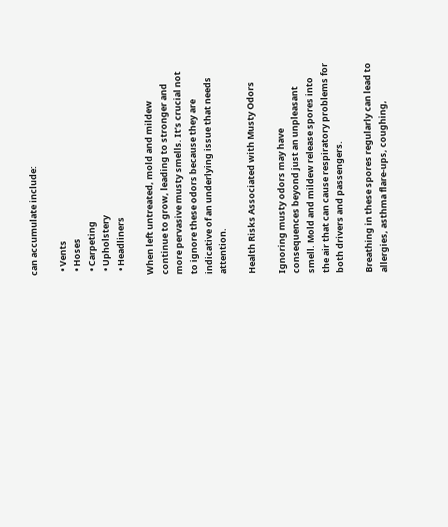can accumulate include:

  • Vents
  • Hoses
  • Carpeting
  • Upholstery
  • Headliners

When left untreated, mold and mildew continue to grow, leading to stronger and more pervasive musty smells. It’s crucial not to ignore these odors because they are indicative of an underlying issue that needs attention.

Health Risks Associated with Musty Odors

Ignoring musty odors may have consequences beyond just an unpleasant smell. Mold and mildew release spores into the air that can cause respiratory problems for both drivers and passengers.

Breathing in these spores regularly can lead to allergies, asthma flare-ups, coughing,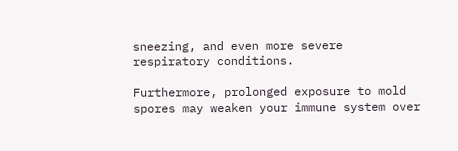sneezing, and even more severe respiratory conditions.

Furthermore, prolonged exposure to mold spores may weaken your immune system over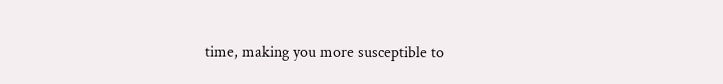time, making you more susceptible to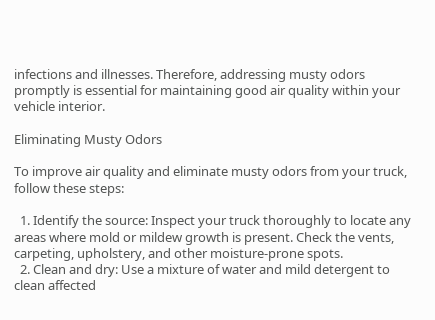infections and illnesses. Therefore, addressing musty odors promptly is essential for maintaining good air quality within your vehicle interior.

Eliminating Musty Odors

To improve air quality and eliminate musty odors from your truck, follow these steps:

  1. Identify the source: Inspect your truck thoroughly to locate any areas where mold or mildew growth is present. Check the vents, carpeting, upholstery, and other moisture-prone spots.
  2. Clean and dry: Use a mixture of water and mild detergent to clean affected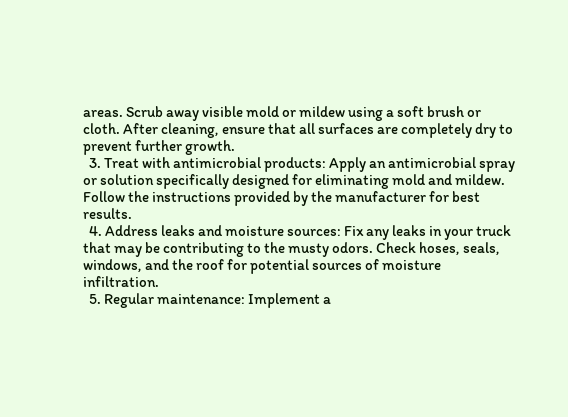areas. Scrub away visible mold or mildew using a soft brush or cloth. After cleaning, ensure that all surfaces are completely dry to prevent further growth.
  3. Treat with antimicrobial products: Apply an antimicrobial spray or solution specifically designed for eliminating mold and mildew. Follow the instructions provided by the manufacturer for best results.
  4. Address leaks and moisture sources: Fix any leaks in your truck that may be contributing to the musty odors. Check hoses, seals, windows, and the roof for potential sources of moisture infiltration.
  5. Regular maintenance: Implement a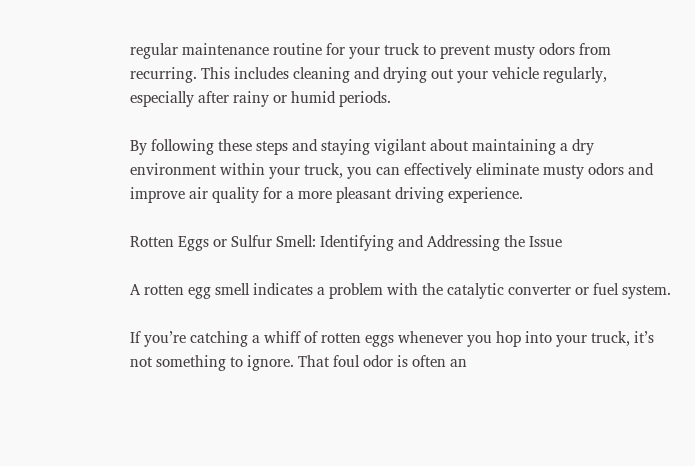regular maintenance routine for your truck to prevent musty odors from recurring. This includes cleaning and drying out your vehicle regularly, especially after rainy or humid periods.

By following these steps and staying vigilant about maintaining a dry environment within your truck, you can effectively eliminate musty odors and improve air quality for a more pleasant driving experience.

Rotten Eggs or Sulfur Smell: Identifying and Addressing the Issue

A rotten egg smell indicates a problem with the catalytic converter or fuel system.

If you’re catching a whiff of rotten eggs whenever you hop into your truck, it’s not something to ignore. That foul odor is often an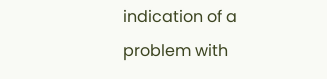indication of a problem with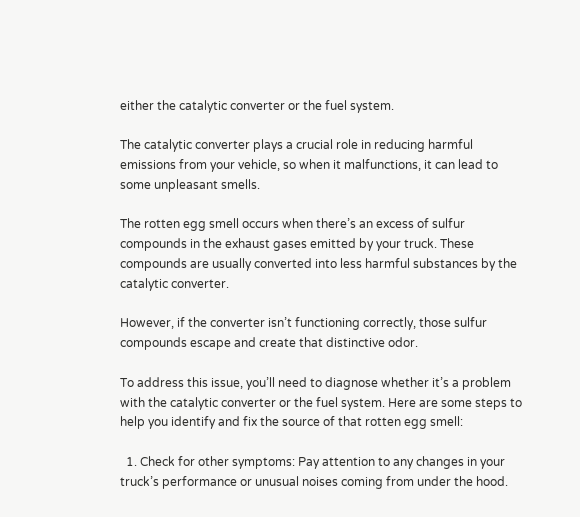either the catalytic converter or the fuel system.

The catalytic converter plays a crucial role in reducing harmful emissions from your vehicle, so when it malfunctions, it can lead to some unpleasant smells.

The rotten egg smell occurs when there’s an excess of sulfur compounds in the exhaust gases emitted by your truck. These compounds are usually converted into less harmful substances by the catalytic converter.

However, if the converter isn’t functioning correctly, those sulfur compounds escape and create that distinctive odor.

To address this issue, you’ll need to diagnose whether it’s a problem with the catalytic converter or the fuel system. Here are some steps to help you identify and fix the source of that rotten egg smell:

  1. Check for other symptoms: Pay attention to any changes in your truck’s performance or unusual noises coming from under the hood.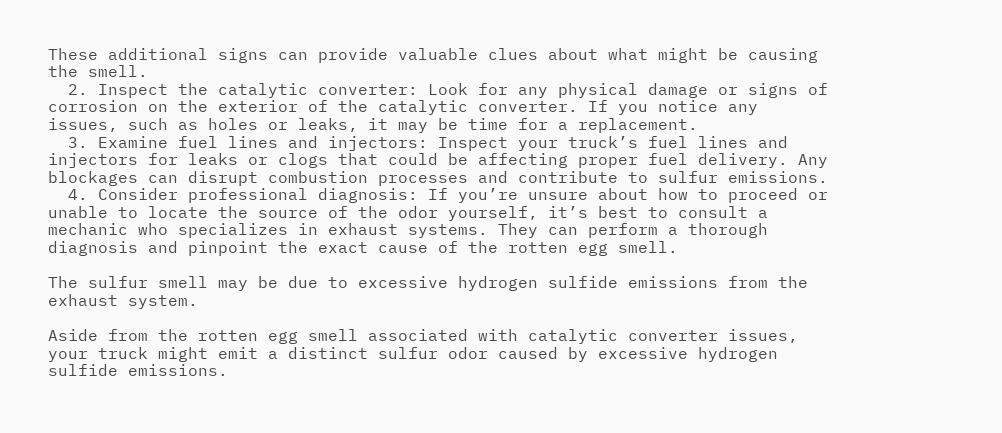These additional signs can provide valuable clues about what might be causing the smell.
  2. Inspect the catalytic converter: Look for any physical damage or signs of corrosion on the exterior of the catalytic converter. If you notice any issues, such as holes or leaks, it may be time for a replacement.
  3. Examine fuel lines and injectors: Inspect your truck’s fuel lines and injectors for leaks or clogs that could be affecting proper fuel delivery. Any blockages can disrupt combustion processes and contribute to sulfur emissions.
  4. Consider professional diagnosis: If you’re unsure about how to proceed or unable to locate the source of the odor yourself, it’s best to consult a mechanic who specializes in exhaust systems. They can perform a thorough diagnosis and pinpoint the exact cause of the rotten egg smell.

The sulfur smell may be due to excessive hydrogen sulfide emissions from the exhaust system.

Aside from the rotten egg smell associated with catalytic converter issues, your truck might emit a distinct sulfur odor caused by excessive hydrogen sulfide emissions.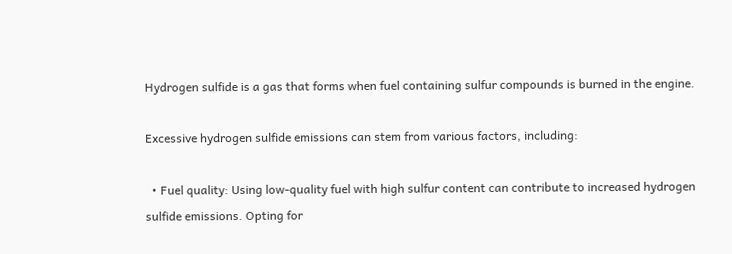Hydrogen sulfide is a gas that forms when fuel containing sulfur compounds is burned in the engine.

Excessive hydrogen sulfide emissions can stem from various factors, including:

  • Fuel quality: Using low-quality fuel with high sulfur content can contribute to increased hydrogen sulfide emissions. Opting for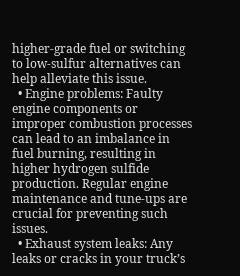higher-grade fuel or switching to low-sulfur alternatives can help alleviate this issue.
  • Engine problems: Faulty engine components or improper combustion processes can lead to an imbalance in fuel burning, resulting in higher hydrogen sulfide production. Regular engine maintenance and tune-ups are crucial for preventing such issues.
  • Exhaust system leaks: Any leaks or cracks in your truck’s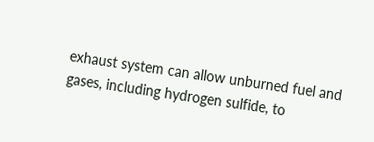exhaust system can allow unburned fuel and gases, including hydrogen sulfide, to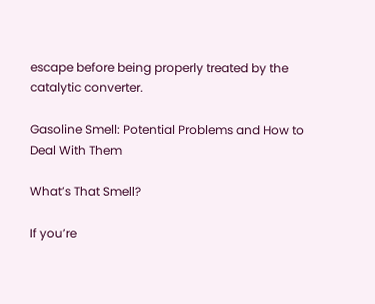escape before being properly treated by the catalytic converter.

Gasoline Smell: Potential Problems and How to Deal With Them

What’s That Smell?

If you’re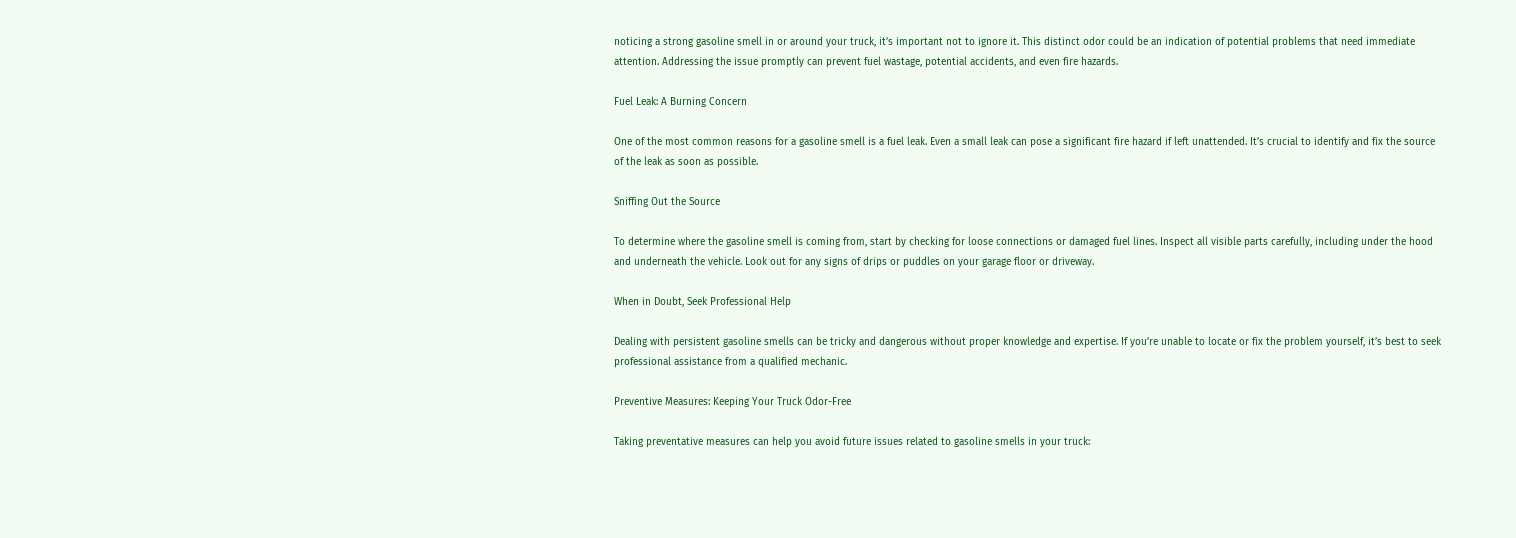noticing a strong gasoline smell in or around your truck, it’s important not to ignore it. This distinct odor could be an indication of potential problems that need immediate attention. Addressing the issue promptly can prevent fuel wastage, potential accidents, and even fire hazards.

Fuel Leak: A Burning Concern

One of the most common reasons for a gasoline smell is a fuel leak. Even a small leak can pose a significant fire hazard if left unattended. It’s crucial to identify and fix the source of the leak as soon as possible.

Sniffing Out the Source

To determine where the gasoline smell is coming from, start by checking for loose connections or damaged fuel lines. Inspect all visible parts carefully, including under the hood and underneath the vehicle. Look out for any signs of drips or puddles on your garage floor or driveway.

When in Doubt, Seek Professional Help

Dealing with persistent gasoline smells can be tricky and dangerous without proper knowledge and expertise. If you’re unable to locate or fix the problem yourself, it’s best to seek professional assistance from a qualified mechanic.

Preventive Measures: Keeping Your Truck Odor-Free

Taking preventative measures can help you avoid future issues related to gasoline smells in your truck: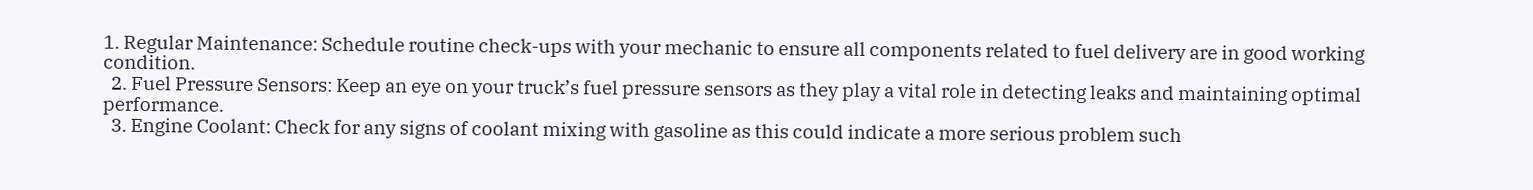1. Regular Maintenance: Schedule routine check-ups with your mechanic to ensure all components related to fuel delivery are in good working condition.
  2. Fuel Pressure Sensors: Keep an eye on your truck’s fuel pressure sensors as they play a vital role in detecting leaks and maintaining optimal performance.
  3. Engine Coolant: Check for any signs of coolant mixing with gasoline as this could indicate a more serious problem such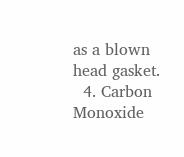as a blown head gasket.
  4. Carbon Monoxide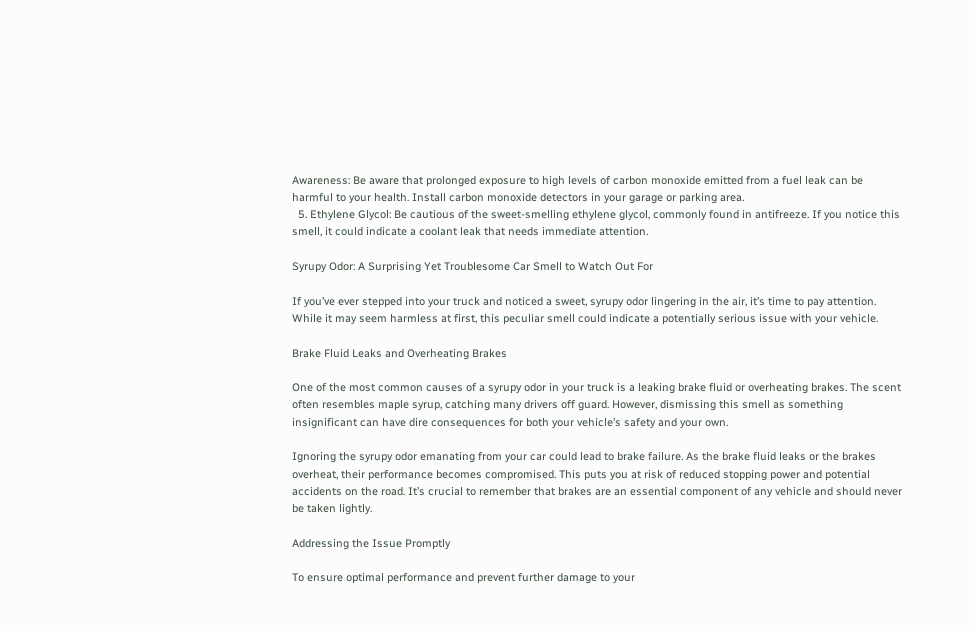Awareness: Be aware that prolonged exposure to high levels of carbon monoxide emitted from a fuel leak can be harmful to your health. Install carbon monoxide detectors in your garage or parking area.
  5. Ethylene Glycol: Be cautious of the sweet-smelling ethylene glycol, commonly found in antifreeze. If you notice this smell, it could indicate a coolant leak that needs immediate attention.

Syrupy Odor: A Surprising Yet Troublesome Car Smell to Watch Out For

If you’ve ever stepped into your truck and noticed a sweet, syrupy odor lingering in the air, it’s time to pay attention. While it may seem harmless at first, this peculiar smell could indicate a potentially serious issue with your vehicle.

Brake Fluid Leaks and Overheating Brakes

One of the most common causes of a syrupy odor in your truck is a leaking brake fluid or overheating brakes. The scent often resembles maple syrup, catching many drivers off guard. However, dismissing this smell as something insignificant can have dire consequences for both your vehicle’s safety and your own.

Ignoring the syrupy odor emanating from your car could lead to brake failure. As the brake fluid leaks or the brakes overheat, their performance becomes compromised. This puts you at risk of reduced stopping power and potential accidents on the road. It’s crucial to remember that brakes are an essential component of any vehicle and should never be taken lightly.

Addressing the Issue Promptly

To ensure optimal performance and prevent further damage to your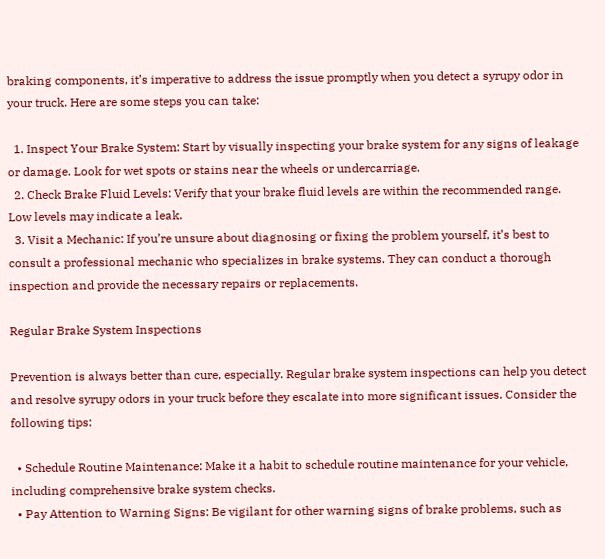braking components, it’s imperative to address the issue promptly when you detect a syrupy odor in your truck. Here are some steps you can take:

  1. Inspect Your Brake System: Start by visually inspecting your brake system for any signs of leakage or damage. Look for wet spots or stains near the wheels or undercarriage.
  2. Check Brake Fluid Levels: Verify that your brake fluid levels are within the recommended range. Low levels may indicate a leak.
  3. Visit a Mechanic: If you’re unsure about diagnosing or fixing the problem yourself, it’s best to consult a professional mechanic who specializes in brake systems. They can conduct a thorough inspection and provide the necessary repairs or replacements.

Regular Brake System Inspections

Prevention is always better than cure, especially. Regular brake system inspections can help you detect and resolve syrupy odors in your truck before they escalate into more significant issues. Consider the following tips:

  • Schedule Routine Maintenance: Make it a habit to schedule routine maintenance for your vehicle, including comprehensive brake system checks.
  • Pay Attention to Warning Signs: Be vigilant for other warning signs of brake problems, such as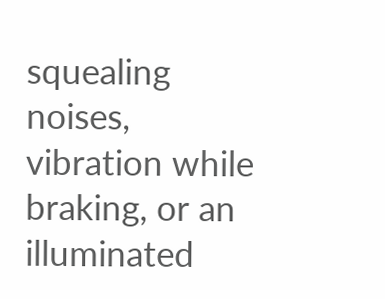squealing noises, vibration while braking, or an illuminated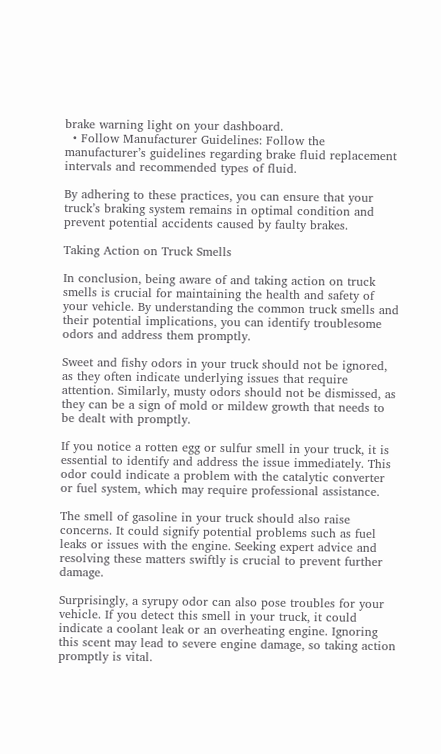brake warning light on your dashboard.
  • Follow Manufacturer Guidelines: Follow the manufacturer’s guidelines regarding brake fluid replacement intervals and recommended types of fluid.

By adhering to these practices, you can ensure that your truck’s braking system remains in optimal condition and prevent potential accidents caused by faulty brakes.

Taking Action on Truck Smells

In conclusion, being aware of and taking action on truck smells is crucial for maintaining the health and safety of your vehicle. By understanding the common truck smells and their potential implications, you can identify troublesome odors and address them promptly.

Sweet and fishy odors in your truck should not be ignored, as they often indicate underlying issues that require attention. Similarly, musty odors should not be dismissed, as they can be a sign of mold or mildew growth that needs to be dealt with promptly.

If you notice a rotten egg or sulfur smell in your truck, it is essential to identify and address the issue immediately. This odor could indicate a problem with the catalytic converter or fuel system, which may require professional assistance.

The smell of gasoline in your truck should also raise concerns. It could signify potential problems such as fuel leaks or issues with the engine. Seeking expert advice and resolving these matters swiftly is crucial to prevent further damage.

Surprisingly, a syrupy odor can also pose troubles for your vehicle. If you detect this smell in your truck, it could indicate a coolant leak or an overheating engine. Ignoring this scent may lead to severe engine damage, so taking action promptly is vital.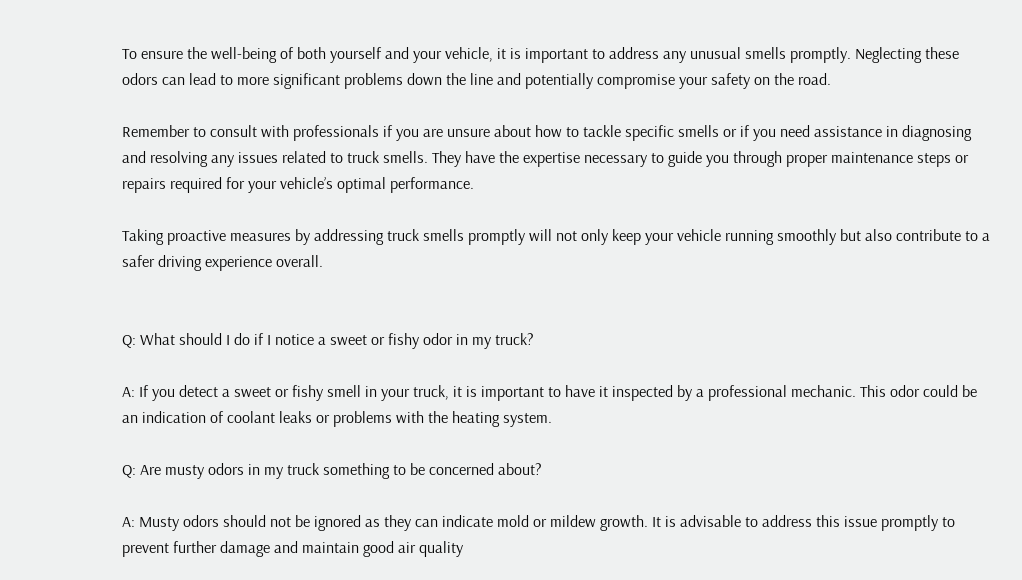To ensure the well-being of both yourself and your vehicle, it is important to address any unusual smells promptly. Neglecting these odors can lead to more significant problems down the line and potentially compromise your safety on the road.

Remember to consult with professionals if you are unsure about how to tackle specific smells or if you need assistance in diagnosing and resolving any issues related to truck smells. They have the expertise necessary to guide you through proper maintenance steps or repairs required for your vehicle’s optimal performance.

Taking proactive measures by addressing truck smells promptly will not only keep your vehicle running smoothly but also contribute to a safer driving experience overall.


Q: What should I do if I notice a sweet or fishy odor in my truck?

A: If you detect a sweet or fishy smell in your truck, it is important to have it inspected by a professional mechanic. This odor could be an indication of coolant leaks or problems with the heating system.

Q: Are musty odors in my truck something to be concerned about?

A: Musty odors should not be ignored as they can indicate mold or mildew growth. It is advisable to address this issue promptly to prevent further damage and maintain good air quality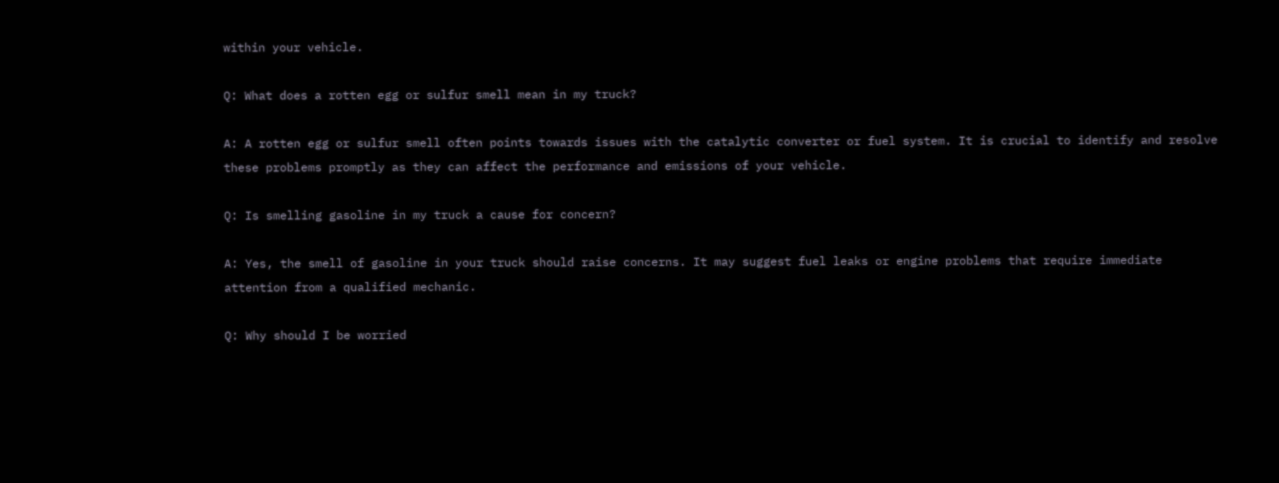within your vehicle.

Q: What does a rotten egg or sulfur smell mean in my truck?

A: A rotten egg or sulfur smell often points towards issues with the catalytic converter or fuel system. It is crucial to identify and resolve these problems promptly as they can affect the performance and emissions of your vehicle.

Q: Is smelling gasoline in my truck a cause for concern?

A: Yes, the smell of gasoline in your truck should raise concerns. It may suggest fuel leaks or engine problems that require immediate attention from a qualified mechanic.

Q: Why should I be worried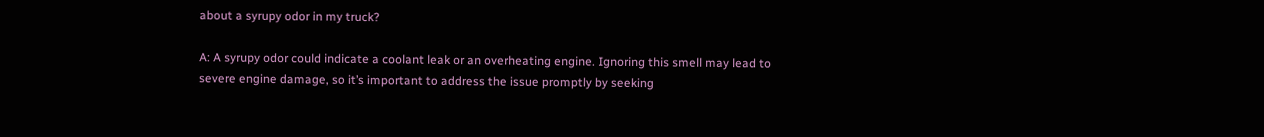about a syrupy odor in my truck?

A: A syrupy odor could indicate a coolant leak or an overheating engine. Ignoring this smell may lead to severe engine damage, so it’s important to address the issue promptly by seeking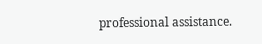professional assistance.